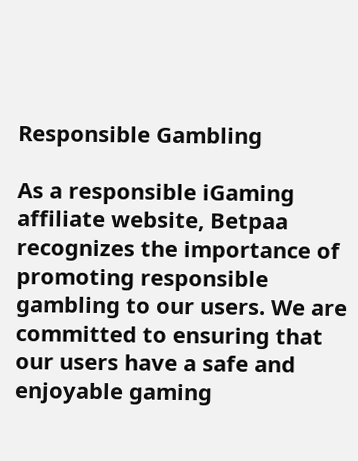Responsible Gambling

As a responsible iGaming affiliate website, Betpaa recognizes the importance of promoting responsible gambling to our users. We are committed to ensuring that our users have a safe and enjoyable gaming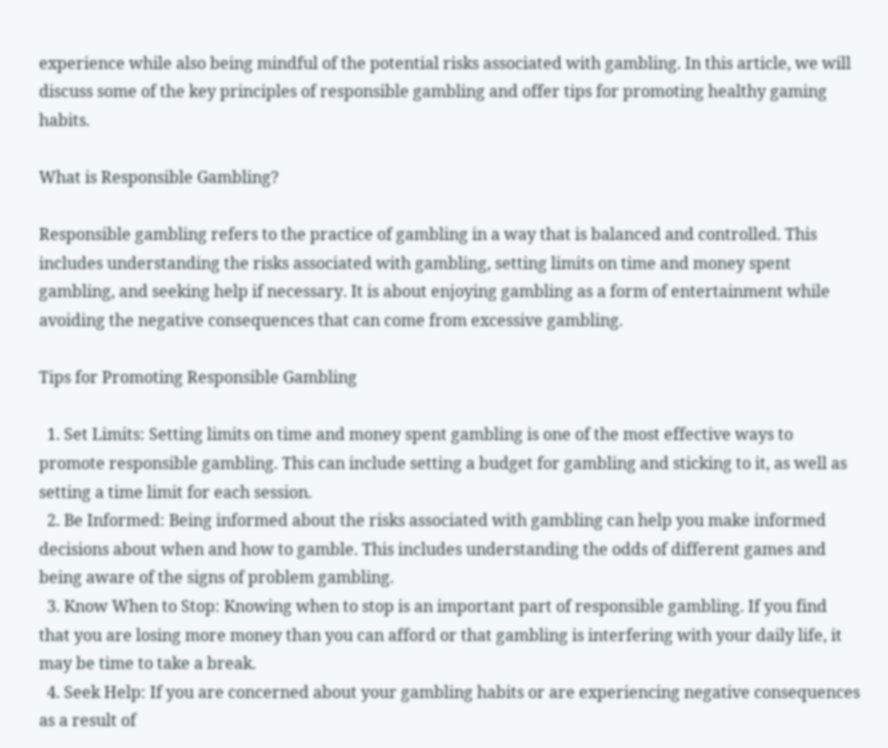experience while also being mindful of the potential risks associated with gambling. In this article, we will discuss some of the key principles of responsible gambling and offer tips for promoting healthy gaming habits.

What is Responsible Gambling?

Responsible gambling refers to the practice of gambling in a way that is balanced and controlled. This includes understanding the risks associated with gambling, setting limits on time and money spent gambling, and seeking help if necessary. It is about enjoying gambling as a form of entertainment while avoiding the negative consequences that can come from excessive gambling.

Tips for Promoting Responsible Gambling

  1. Set Limits: Setting limits on time and money spent gambling is one of the most effective ways to promote responsible gambling. This can include setting a budget for gambling and sticking to it, as well as setting a time limit for each session.
  2. Be Informed: Being informed about the risks associated with gambling can help you make informed decisions about when and how to gamble. This includes understanding the odds of different games and being aware of the signs of problem gambling.
  3. Know When to Stop: Knowing when to stop is an important part of responsible gambling. If you find that you are losing more money than you can afford or that gambling is interfering with your daily life, it may be time to take a break.
  4. Seek Help: If you are concerned about your gambling habits or are experiencing negative consequences as a result of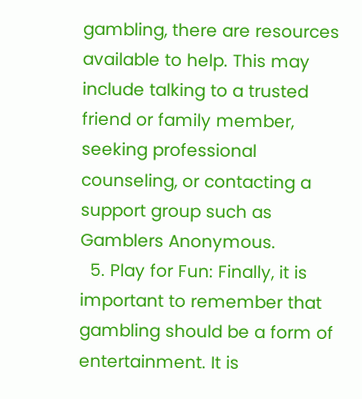gambling, there are resources available to help. This may include talking to a trusted friend or family member, seeking professional counseling, or contacting a support group such as Gamblers Anonymous.
  5. Play for Fun: Finally, it is important to remember that gambling should be a form of entertainment. It is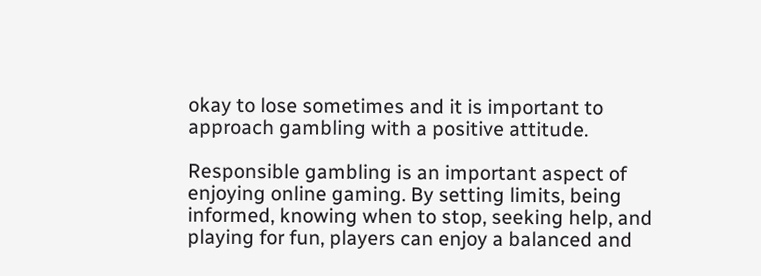okay to lose sometimes and it is important to approach gambling with a positive attitude.

Responsible gambling is an important aspect of enjoying online gaming. By setting limits, being informed, knowing when to stop, seeking help, and playing for fun, players can enjoy a balanced and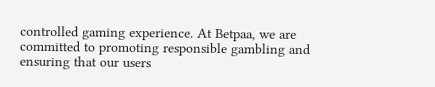controlled gaming experience. At Betpaa, we are committed to promoting responsible gambling and ensuring that our users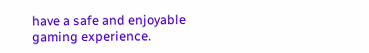have a safe and enjoyable gaming experience.